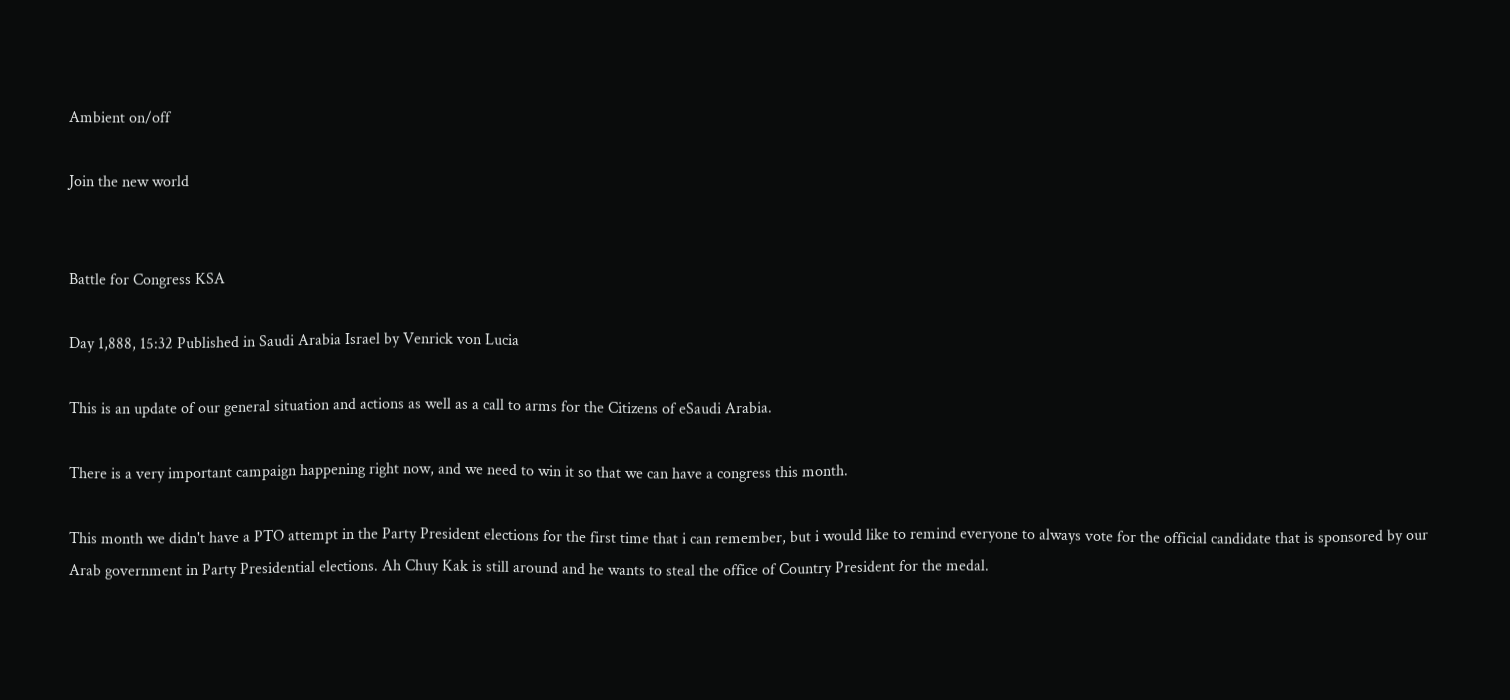Ambient on/off

Join the new world


Battle for Congress KSA

Day 1,888, 15:32 Published in Saudi Arabia Israel by Venrick von Lucia

This is an update of our general situation and actions as well as a call to arms for the Citizens of eSaudi Arabia.

There is a very important campaign happening right now, and we need to win it so that we can have a congress this month.

This month we didn't have a PTO attempt in the Party President elections for the first time that i can remember, but i would like to remind everyone to always vote for the official candidate that is sponsored by our Arab government in Party Presidential elections. Ah Chuy Kak is still around and he wants to steal the office of Country President for the medal.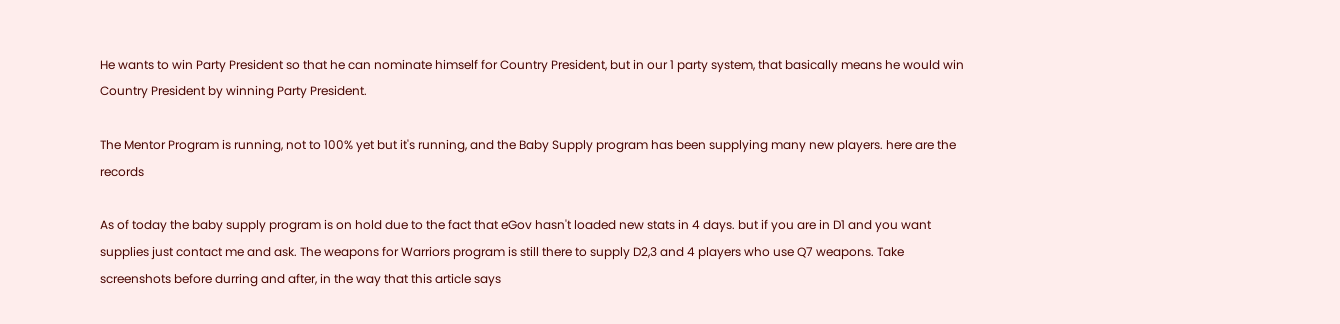He wants to win Party President so that he can nominate himself for Country President, but in our 1 party system, that basically means he would win Country President by winning Party President.

The Mentor Program is running, not to 100% yet but it's running, and the Baby Supply program has been supplying many new players. here are the records

As of today the baby supply program is on hold due to the fact that eGov hasn't loaded new stats in 4 days. but if you are in D1 and you want supplies just contact me and ask. The weapons for Warriors program is still there to supply D2,3 and 4 players who use Q7 weapons. Take screenshots before durring and after, in the way that this article says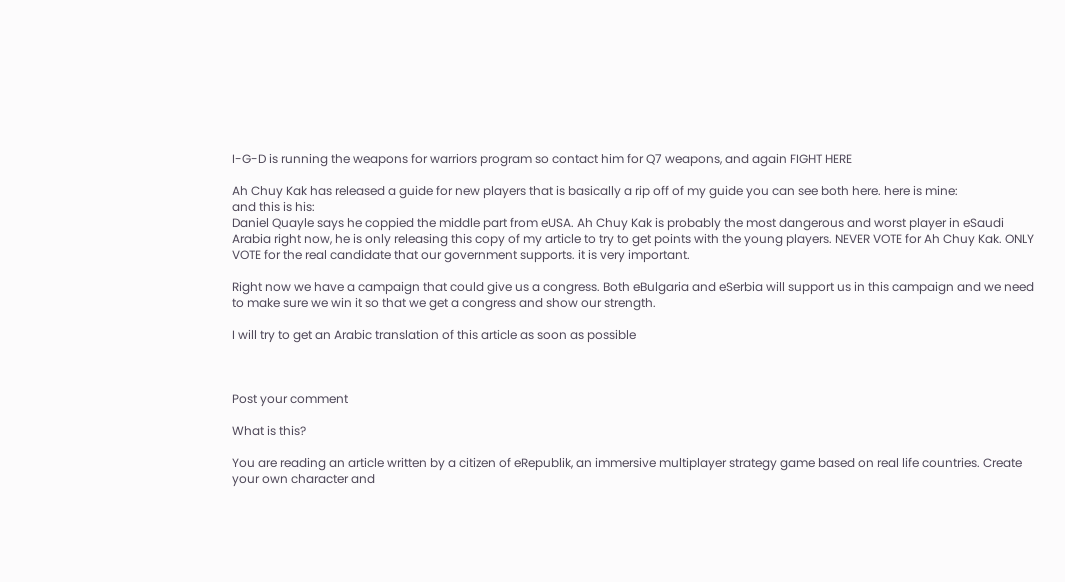I-G-D is running the weapons for warriors program so contact him for Q7 weapons, and again FIGHT HERE

Ah Chuy Kak has released a guide for new players that is basically a rip off of my guide you can see both here. here is mine:
and this is his:
Daniel Quayle says he coppied the middle part from eUSA. Ah Chuy Kak is probably the most dangerous and worst player in eSaudi Arabia right now, he is only releasing this copy of my article to try to get points with the young players. NEVER VOTE for Ah Chuy Kak. ONLY VOTE for the real candidate that our government supports. it is very important.

Right now we have a campaign that could give us a congress. Both eBulgaria and eSerbia will support us in this campaign and we need to make sure we win it so that we get a congress and show our strength.

I will try to get an Arabic translation of this article as soon as possible



Post your comment

What is this?

You are reading an article written by a citizen of eRepublik, an immersive multiplayer strategy game based on real life countries. Create your own character and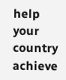help your country achieve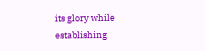its glory while establishing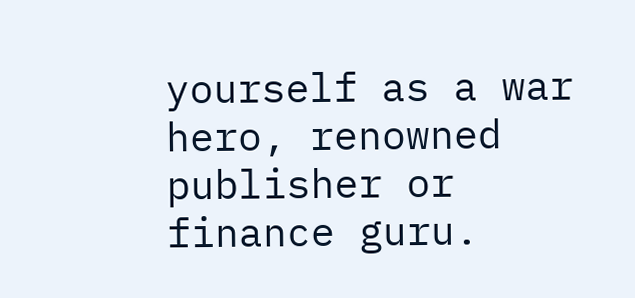yourself as a war hero, renowned publisher or finance guru.